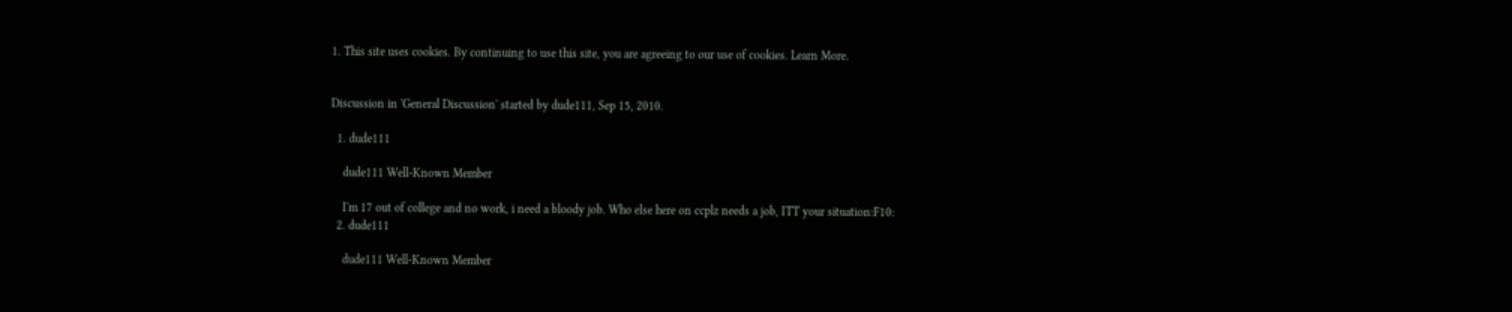1. This site uses cookies. By continuing to use this site, you are agreeing to our use of cookies. Learn More.


Discussion in 'General Discussion' started by dude111, Sep 15, 2010.

  1. dude111

    dude111 Well-Known Member

    I'm 17 out of college and no work, i need a bloody job. Who else here on ccplz needs a job, ITT your situation:F10:
  2. dude111

    dude111 Well-Known Member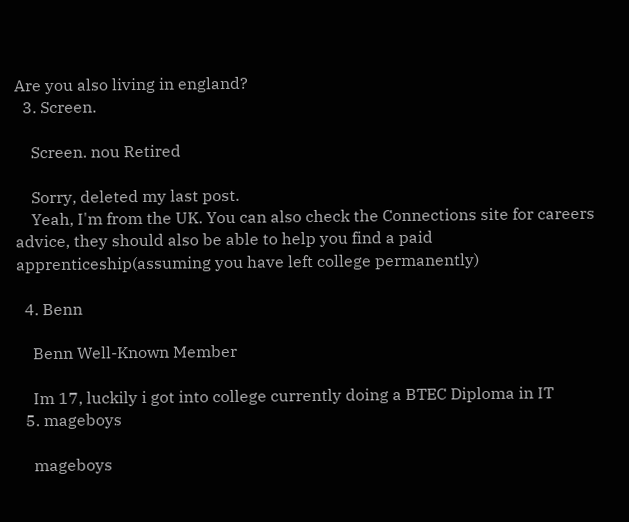Are you also living in england?
  3. Screen.

    Screen. nou Retired

    Sorry, deleted my last post.
    Yeah, I'm from the UK. You can also check the Connections site for careers advice, they should also be able to help you find a paid apprenticeship(assuming you have left college permanently)

  4. Benn

    Benn Well-Known Member

    Im 17, luckily i got into college currently doing a BTEC Diploma in IT
  5. mageboys

    mageboys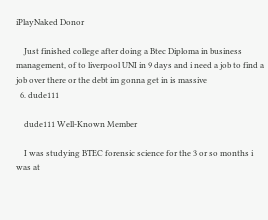iPlayNaked Donor

    Just finished college after doing a Btec Diploma in business management, of to liverpool UNI in 9 days and i need a job to find a job over there or the debt im gonna get in is massive
  6. dude111

    dude111 Well-Known Member

    I was studying BTEC forensic science for the 3 or so months i was at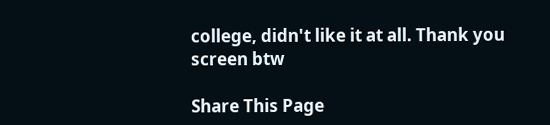college, didn't like it at all. Thank you screen btw

Share This Page